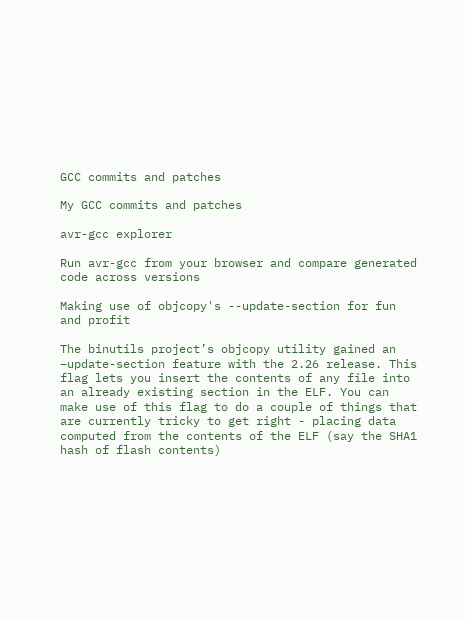GCC commits and patches

My GCC commits and patches

avr-gcc explorer

Run avr-gcc from your browser and compare generated code across versions

Making use of objcopy's --update-section for fun and profit

The binutils project’s objcopy utility gained an –update-section feature with the 2.26 release. This flag lets you insert the contents of any file into an already existing section in the ELF. You can make use of this flag to do a couple of things that are currently tricky to get right - placing data computed from the contents of the ELF (say the SHA1 hash of flash contents)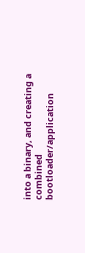into a binary, and creating a combined bootloader/application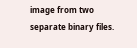image from two separate binary files.